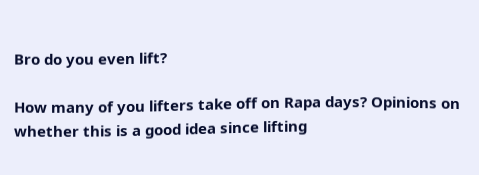Bro do you even lift?

How many of you lifters take off on Rapa days? Opinions on whether this is a good idea since lifting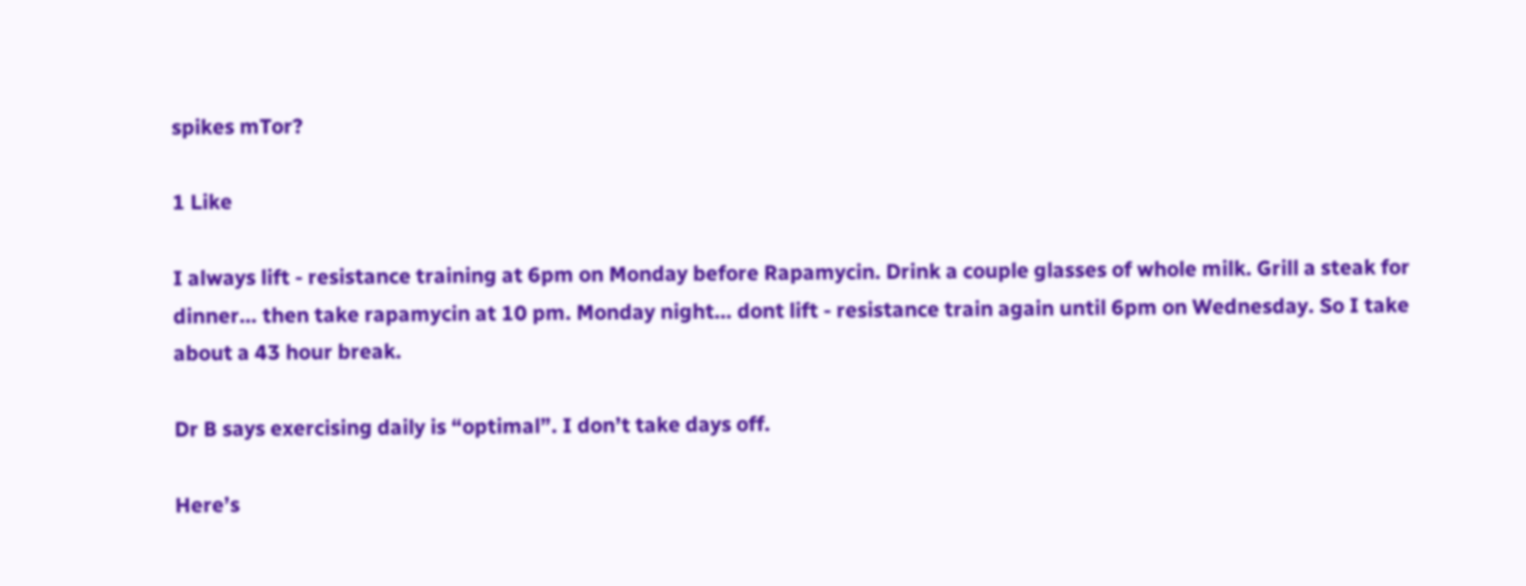spikes mTor?

1 Like

I always lift - resistance training at 6pm on Monday before Rapamycin. Drink a couple glasses of whole milk. Grill a steak for dinner… then take rapamycin at 10 pm. Monday night… dont lift - resistance train again until 6pm on Wednesday. So I take about a 43 hour break.

Dr B says exercising daily is “optimal”. I don’t take days off.

Here’s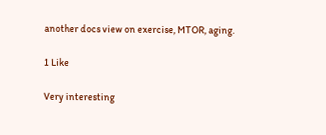another docs view on exercise, MTOR, aging.

1 Like

Very interesting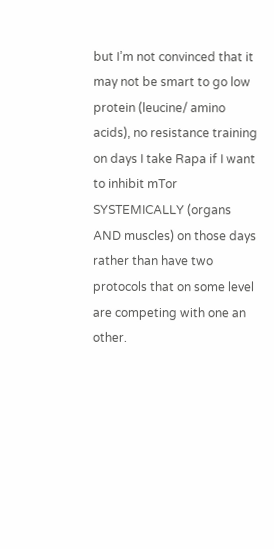but I’m not convinced that it may not be smart to go low protein (leucine/ amino acids), no resistance training on days I take Rapa if I want to inhibit mTor SYSTEMICALLY (organs AND muscles) on those days rather than have two protocols that on some level are competing with one an other.